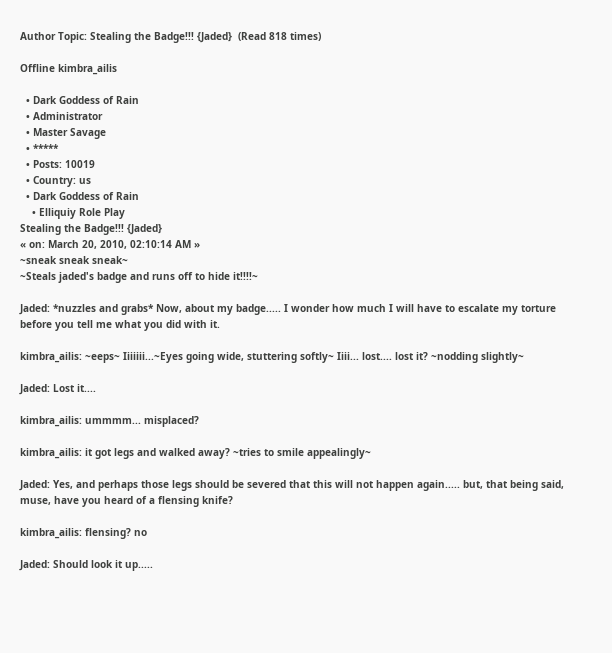Author Topic: Stealing the Badge!!! {Jaded}  (Read 818 times)

Offline kimbra_ailis

  • Dark Goddess of Rain
  • Administrator
  • Master Savage
  • *****
  • Posts: 10019
  • Country: us
  • Dark Goddess of Rain
    • Elliquiy Role Play
Stealing the Badge!!! {Jaded}
« on: March 20, 2010, 02:10:14 AM »
~sneak sneak sneak~
~Steals jaded's badge and runs off to hide it!!!!~

Jaded: *nuzzles and grabs* Now, about my badge..... I wonder how much I will have to escalate my torture before you tell me what you did with it.

kimbra_ailis: ~eeps~ Iiiiiii...~Eyes going wide, stuttering softly~ Iiii... lost.... lost it? ~nodding slightly~

Jaded: Lost it....

kimbra_ailis: ummmm... misplaced?

kimbra_ailis: it got legs and walked away? ~tries to smile appealingly~

Jaded: Yes, and perhaps those legs should be severed that this will not happen again..... but, that being said, muse, have you heard of a flensing knife?

kimbra_ailis: flensing? no

Jaded: Should look it up.....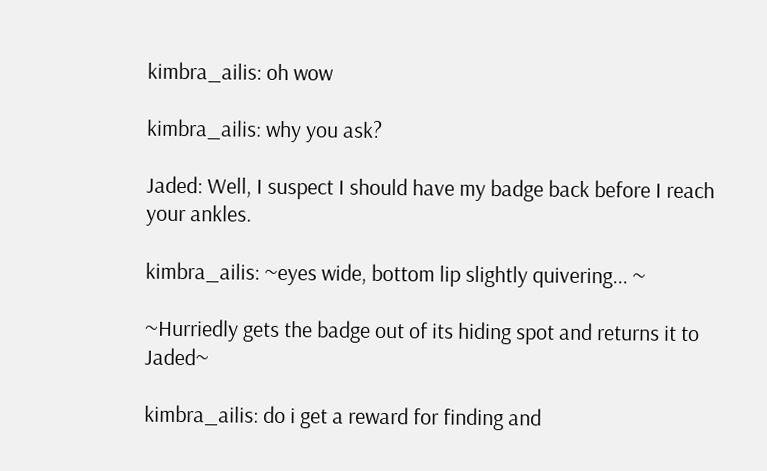kimbra_ailis: oh wow

kimbra_ailis: why you ask?

Jaded: Well, I suspect I should have my badge back before I reach your ankles.

kimbra_ailis: ~eyes wide, bottom lip slightly quivering... ~

~Hurriedly gets the badge out of its hiding spot and returns it to Jaded~

kimbra_ailis: do i get a reward for finding and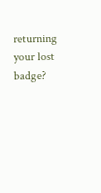returning your lost badge?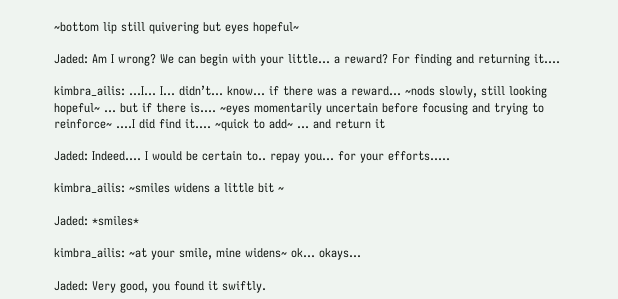~bottom lip still quivering but eyes hopeful~

Jaded: Am I wrong? We can begin with your little... a reward? For finding and returning it....

kimbra_ailis: ...I... I... didn’t... know... if there was a reward... ~nods slowly, still looking hopeful~ ... but if there is.... ~eyes momentarily uncertain before focusing and trying to reinforce~ ....I did find it.... ~quick to add~ ... and return it

Jaded: Indeed.... I would be certain to.. repay you... for your efforts.....

kimbra_ailis: ~smiles widens a little bit ~

Jaded: *smiles*

kimbra_ailis: ~at your smile, mine widens~ ok... okays...

Jaded: Very good, you found it swiftly.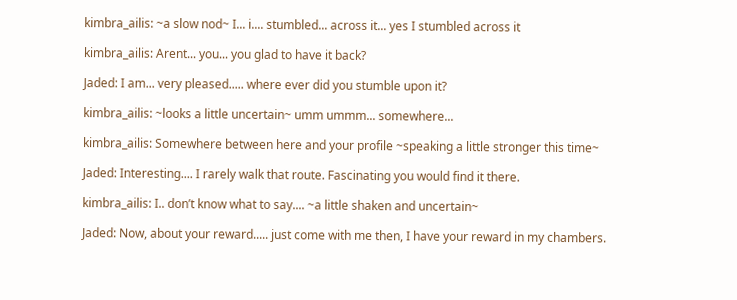kimbra_ailis: ~a slow nod~ I... i.... stumbled... across it... yes I stumbled across it

kimbra_ailis: Arent... you... you glad to have it back?

Jaded: I am... very pleased..... where ever did you stumble upon it?

kimbra_ailis: ~looks a little uncertain~ umm ummm... somewhere...

kimbra_ailis: Somewhere between here and your profile ~speaking a little stronger this time~

Jaded: Interesting.... I rarely walk that route. Fascinating you would find it there.

kimbra_ailis: I.. don’t know what to say.... ~a little shaken and uncertain~

Jaded: Now, about your reward..... just come with me then, I have your reward in my chambers.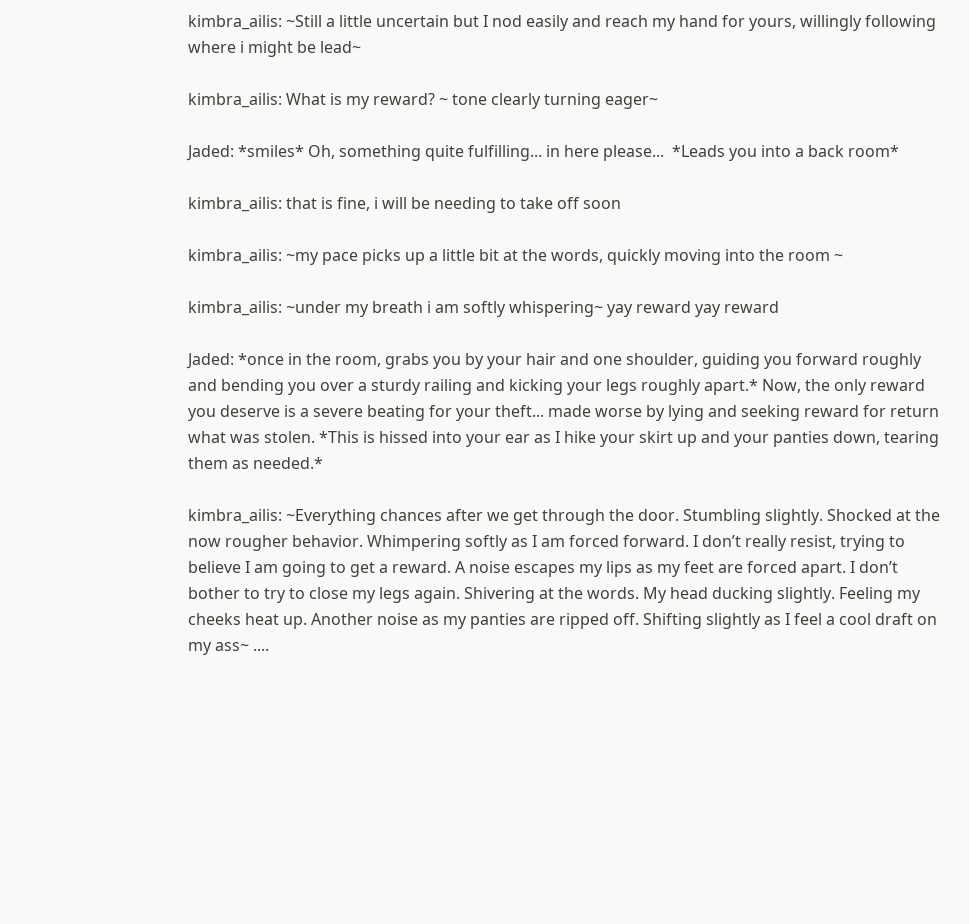kimbra_ailis: ~Still a little uncertain but I nod easily and reach my hand for yours, willingly following where i might be lead~

kimbra_ailis: What is my reward? ~ tone clearly turning eager~

Jaded: *smiles* Oh, something quite fulfilling... in here please...  *Leads you into a back room*

kimbra_ailis: that is fine, i will be needing to take off soon

kimbra_ailis: ~my pace picks up a little bit at the words, quickly moving into the room ~

kimbra_ailis: ~under my breath i am softly whispering~ yay reward yay reward

Jaded: *once in the room, grabs you by your hair and one shoulder, guiding you forward roughly and bending you over a sturdy railing and kicking your legs roughly apart.* Now, the only reward you deserve is a severe beating for your theft... made worse by lying and seeking reward for return what was stolen. *This is hissed into your ear as I hike your skirt up and your panties down, tearing them as needed.*

kimbra_ailis: ~Everything chances after we get through the door. Stumbling slightly. Shocked at the now rougher behavior. Whimpering softly as I am forced forward. I don’t really resist, trying to believe I am going to get a reward. A noise escapes my lips as my feet are forced apart. I don’t bother to try to close my legs again. Shivering at the words. My head ducking slightly. Feeling my cheeks heat up. Another noise as my panties are ripped off. Shifting slightly as I feel a cool draft on my ass~ ....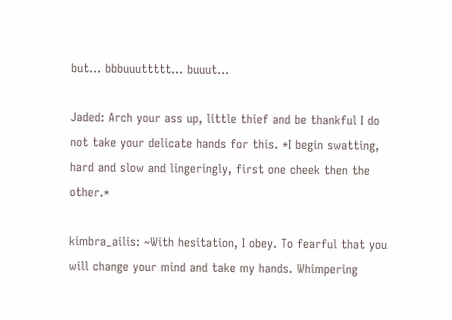but... bbbuuuttttt... buuut...

Jaded: Arch your ass up, little thief and be thankful I do not take your delicate hands for this. *I begin swatting, hard and slow and lingeringly, first one cheek then the other.*

kimbra_ailis: ~With hesitation, I obey. To fearful that you will change your mind and take my hands. Whimpering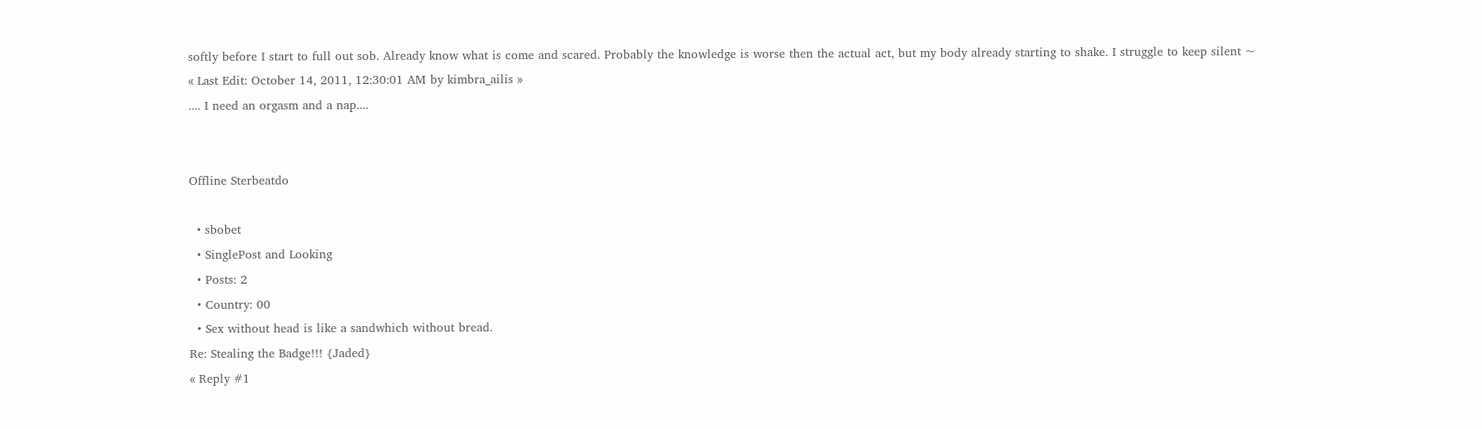softly before I start to full out sob. Already know what is come and scared. Probably the knowledge is worse then the actual act, but my body already starting to shake. I struggle to keep silent ~
« Last Edit: October 14, 2011, 12:30:01 AM by kimbra_ailis »
.... I need an orgasm and a nap....


Offline Sterbeatdo

  • sbobet
  • SinglePost and Looking
  • Posts: 2
  • Country: 00
  • Sex without head is like a sandwhich without bread.
Re: Stealing the Badge!!! {Jaded}
« Reply #1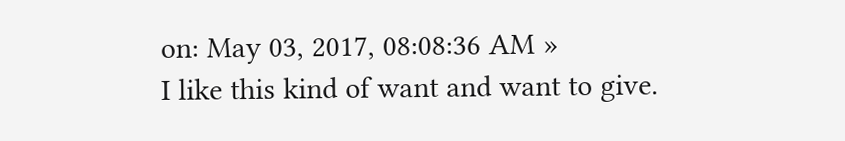on: May 03, 2017, 08:08:36 AM »
I like this kind of want and want to give.